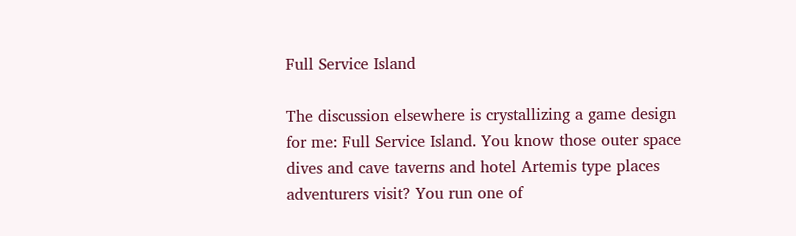Full Service Island

The discussion elsewhere is crystallizing a game design for me: Full Service Island. You know those outer space dives and cave taverns and hotel Artemis type places adventurers visit? You run one of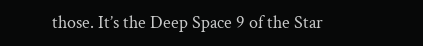those. It’s the Deep Space 9 of the Star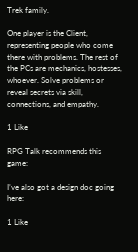Trek family.

One player is the Client, representing people who come there with problems. The rest of the PCs are mechanics, hostesses, whoever. Solve problems or reveal secrets via skill, connections, and empathy.

1 Like

RPG Talk recommends this game:

I’ve also got a design doc going here:

1 Like